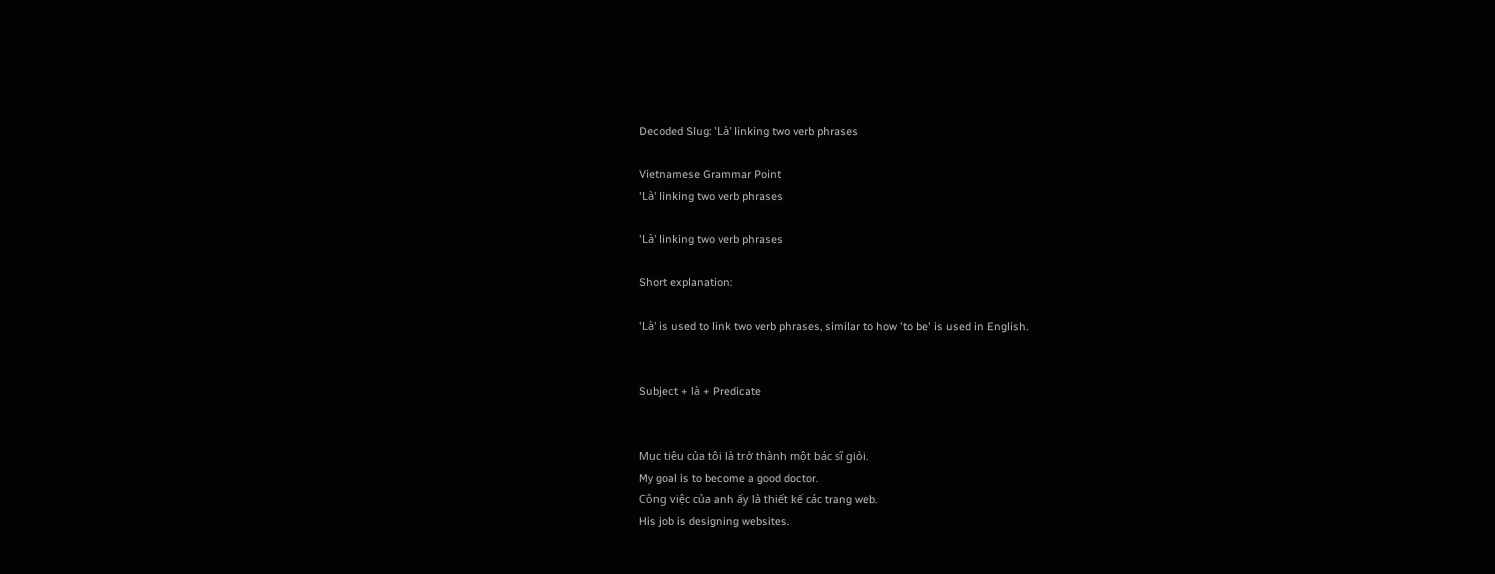Decoded Slug: 'Là' linking two verb phrases

Vietnamese Grammar Point
'Là' linking two verb phrases

'Là' linking two verb phrases

Short explanation:

'Là' is used to link two verb phrases, similar to how 'to be' is used in English.


Subject + là + Predicate


Mục tiêu của tôi là trở thành một bác sĩ giỏi.
My goal is to become a good doctor.
Công việc của anh ấy là thiết kế các trang web.
His job is designing websites.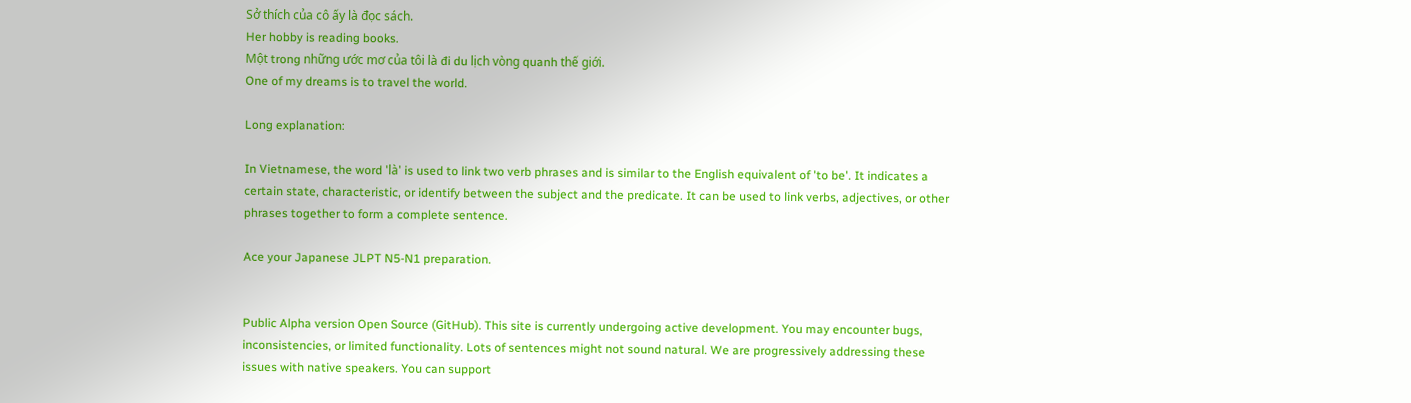Sở thích của cô ấy là đọc sách.
Her hobby is reading books.
Một trong những ước mơ của tôi là đi du lịch vòng quanh thế giới.
One of my dreams is to travel the world.

Long explanation:

In Vietnamese, the word 'là' is used to link two verb phrases and is similar to the English equivalent of 'to be'. It indicates a certain state, characteristic, or identify between the subject and the predicate. It can be used to link verbs, adjectives, or other phrases together to form a complete sentence.

Ace your Japanese JLPT N5-N1 preparation.


Public Alpha version Open Source (GitHub). This site is currently undergoing active development. You may encounter bugs, inconsistencies, or limited functionality. Lots of sentences might not sound natural. We are progressively addressing these issues with native speakers. You can support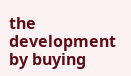the development by buying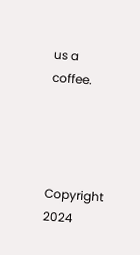us a coffee.




Copyright 2024